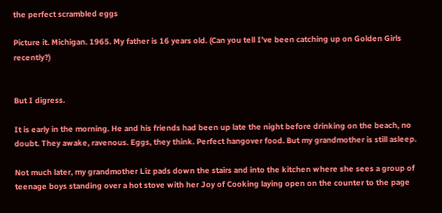the perfect scrambled eggs

Picture it. Michigan. 1965. My father is 16 years old. (Can you tell I’ve been catching up on Golden Girls recently?)


But I digress.

It is early in the morning. He and his friends had been up late the night before drinking on the beach, no doubt. They awake, ravenous. Eggs, they think. Perfect hangover food. But my grandmother is still asleep.

Not much later, my grandmother Liz pads down the stairs and into the kitchen where she sees a group of teenage boys standing over a hot stove with her Joy of Cooking laying open on the counter to the page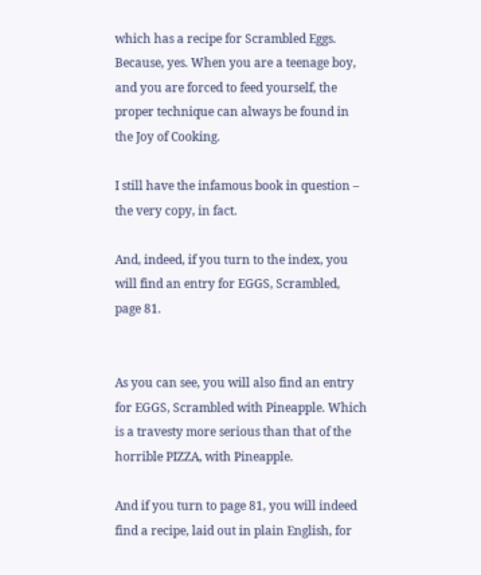which has a recipe for Scrambled Eggs. Because, yes. When you are a teenage boy, and you are forced to feed yourself, the proper technique can always be found in the Joy of Cooking.

I still have the infamous book in question – the very copy, in fact.

And, indeed, if you turn to the index, you will find an entry for EGGS, Scrambled, page 81.


As you can see, you will also find an entry for EGGS, Scrambled with Pineapple. Which is a travesty more serious than that of the horrible PIZZA, with Pineapple.

And if you turn to page 81, you will indeed find a recipe, laid out in plain English, for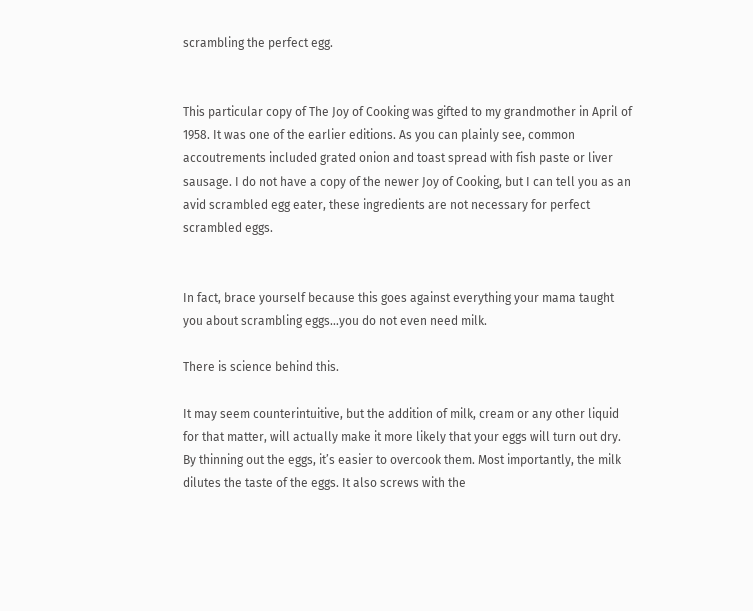scrambling the perfect egg.


This particular copy of The Joy of Cooking was gifted to my grandmother in April of 1958. It was one of the earlier editions. As you can plainly see, common accoutrements included grated onion and toast spread with fish paste or liver sausage. I do not have a copy of the newer Joy of Cooking, but I can tell you as an avid scrambled egg eater, these ingredients are not necessary for perfect scrambled eggs.


In fact, brace yourself because this goes against everything your mama taught you about scrambling eggs…you do not even need milk.

There is science behind this.

It may seem counterintuitive, but the addition of milk, cream or any other liquid for that matter, will actually make it more likely that your eggs will turn out dry. By thinning out the eggs, it’s easier to overcook them. Most importantly, the milk dilutes the taste of the eggs. It also screws with the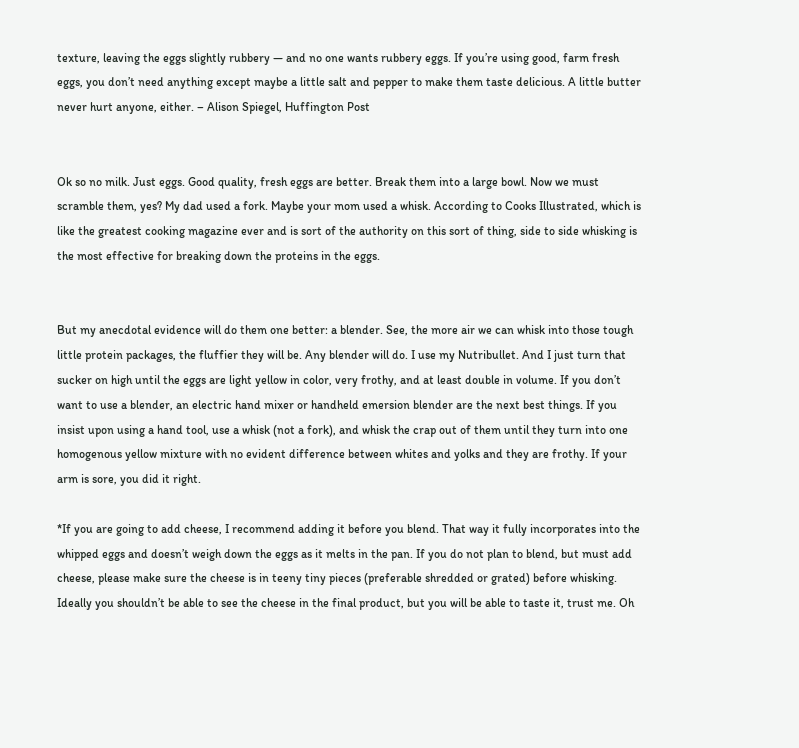texture, leaving the eggs slightly rubbery — and no one wants rubbery eggs. If you’re using good, farm fresh eggs, you don’t need anything except maybe a little salt and pepper to make them taste delicious. A little butter never hurt anyone, either. – Alison Spiegel, Huffington Post


Ok so no milk. Just eggs. Good quality, fresh eggs are better. Break them into a large bowl. Now we must scramble them, yes? My dad used a fork. Maybe your mom used a whisk. According to Cooks Illustrated, which is like the greatest cooking magazine ever and is sort of the authority on this sort of thing, side to side whisking is the most effective for breaking down the proteins in the eggs.


But my anecdotal evidence will do them one better: a blender. See, the more air we can whisk into those tough little protein packages, the fluffier they will be. Any blender will do. I use my Nutribullet. And I just turn that sucker on high until the eggs are light yellow in color, very frothy, and at least double in volume. If you don’t want to use a blender, an electric hand mixer or handheld emersion blender are the next best things. If you insist upon using a hand tool, use a whisk (not a fork), and whisk the crap out of them until they turn into one homogenous yellow mixture with no evident difference between whites and yolks and they are frothy. If your arm is sore, you did it right.

*If you are going to add cheese, I recommend adding it before you blend. That way it fully incorporates into the whipped eggs and doesn’t weigh down the eggs as it melts in the pan. If you do not plan to blend, but must add cheese, please make sure the cheese is in teeny tiny pieces (preferable shredded or grated) before whisking. Ideally you shouldn’t be able to see the cheese in the final product, but you will be able to taste it, trust me. Oh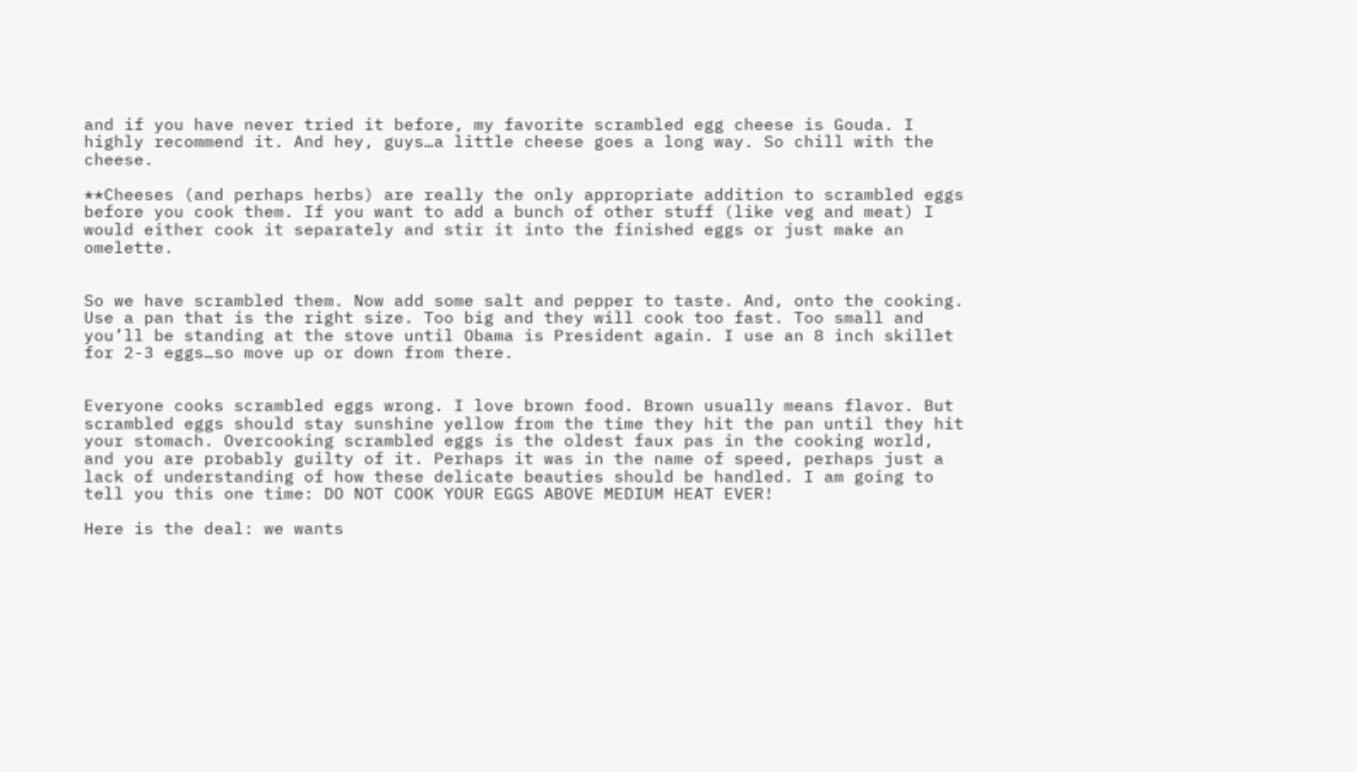and if you have never tried it before, my favorite scrambled egg cheese is Gouda. I highly recommend it. And hey, guys…a little cheese goes a long way. So chill with the cheese.

**Cheeses (and perhaps herbs) are really the only appropriate addition to scrambled eggs before you cook them. If you want to add a bunch of other stuff (like veg and meat) I would either cook it separately and stir it into the finished eggs or just make an omelette.


So we have scrambled them. Now add some salt and pepper to taste. And, onto the cooking. Use a pan that is the right size. Too big and they will cook too fast. Too small and you’ll be standing at the stove until Obama is President again. I use an 8 inch skillet for 2-3 eggs…so move up or down from there.


Everyone cooks scrambled eggs wrong. I love brown food. Brown usually means flavor. But scrambled eggs should stay sunshine yellow from the time they hit the pan until they hit your stomach. Overcooking scrambled eggs is the oldest faux pas in the cooking world, and you are probably guilty of it. Perhaps it was in the name of speed, perhaps just a lack of understanding of how these delicate beauties should be handled. I am going to tell you this one time: DO NOT COOK YOUR EGGS ABOVE MEDIUM HEAT EVER!

Here is the deal: we wants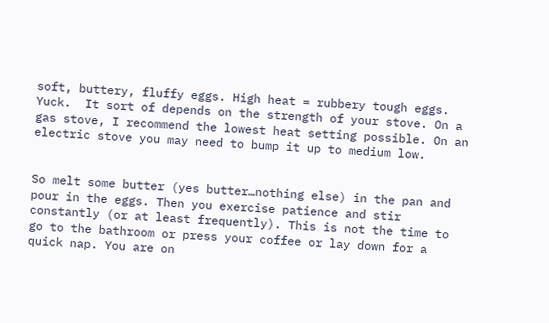soft, buttery, fluffy eggs. High heat = rubbery tough eggs. Yuck.  It sort of depends on the strength of your stove. On a gas stove, I recommend the lowest heat setting possible. On an electric stove you may need to bump it up to medium low.


So melt some butter (yes butter…nothing else) in the pan and pour in the eggs. Then you exercise patience and stir constantly (or at least frequently). This is not the time to go to the bathroom or press your coffee or lay down for a quick nap. You are on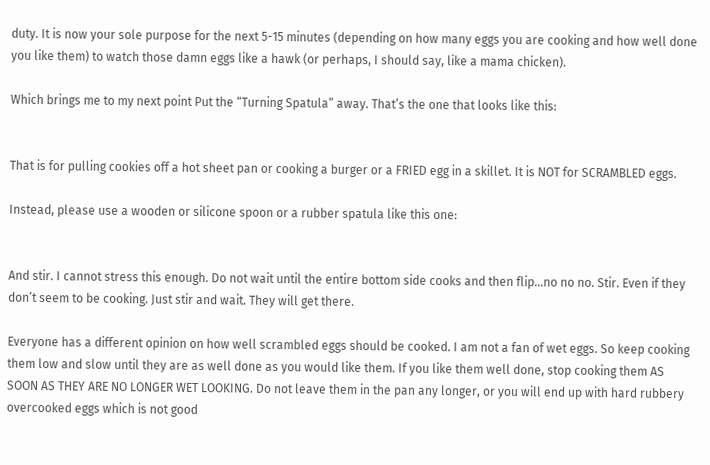duty. It is now your sole purpose for the next 5-15 minutes (depending on how many eggs you are cooking and how well done you like them) to watch those damn eggs like a hawk (or perhaps, I should say, like a mama chicken).

Which brings me to my next point Put the “Turning Spatula” away. That’s the one that looks like this:


That is for pulling cookies off a hot sheet pan or cooking a burger or a FRIED egg in a skillet. It is NOT for SCRAMBLED eggs.

Instead, please use a wooden or silicone spoon or a rubber spatula like this one:


And stir. I cannot stress this enough. Do not wait until the entire bottom side cooks and then flip…no no no. Stir. Even if they don’t seem to be cooking. Just stir and wait. They will get there.

Everyone has a different opinion on how well scrambled eggs should be cooked. I am not a fan of wet eggs. So keep cooking them low and slow until they are as well done as you would like them. If you like them well done, stop cooking them AS SOON AS THEY ARE NO LONGER WET LOOKING. Do not leave them in the pan any longer, or you will end up with hard rubbery overcooked eggs which is not good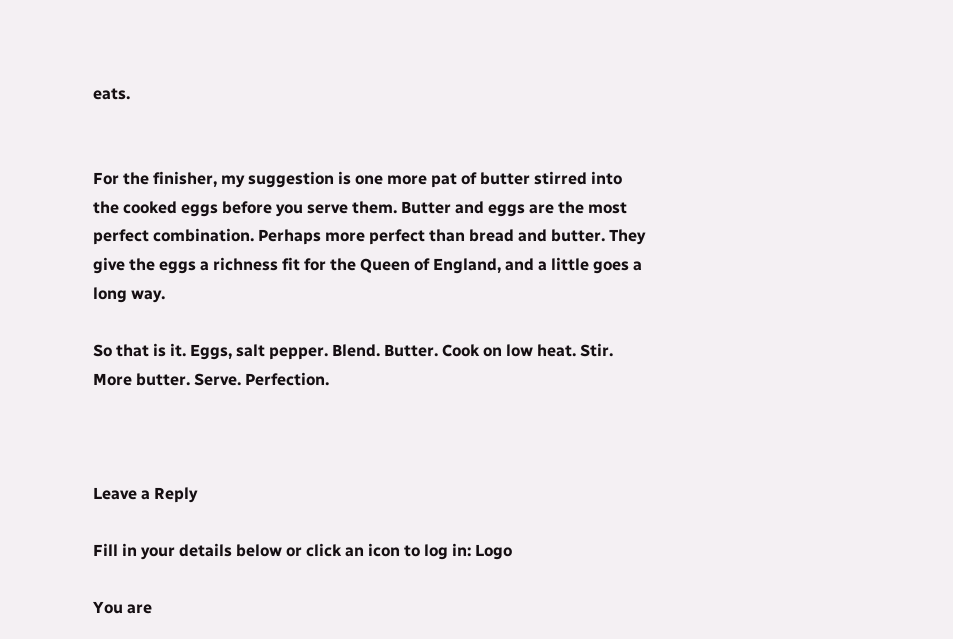eats.


For the finisher, my suggestion is one more pat of butter stirred into the cooked eggs before you serve them. Butter and eggs are the most perfect combination. Perhaps more perfect than bread and butter. They give the eggs a richness fit for the Queen of England, and a little goes a long way.

So that is it. Eggs, salt pepper. Blend. Butter. Cook on low heat. Stir. More butter. Serve. Perfection.



Leave a Reply

Fill in your details below or click an icon to log in: Logo

You are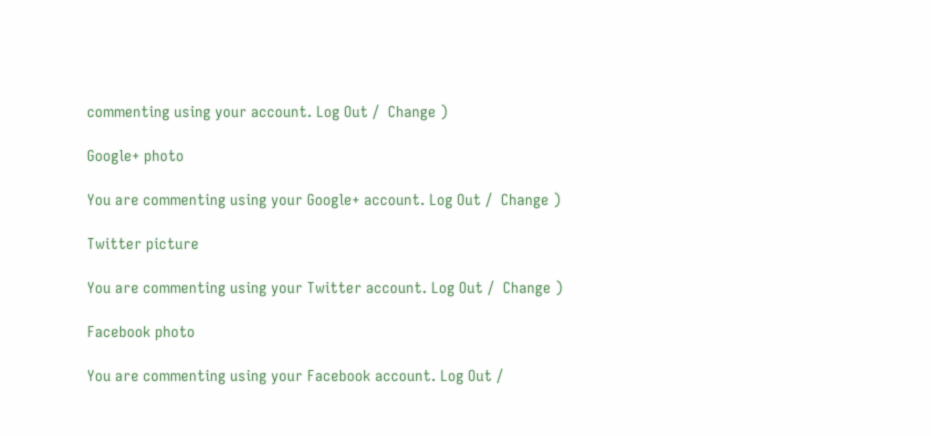commenting using your account. Log Out /  Change )

Google+ photo

You are commenting using your Google+ account. Log Out /  Change )

Twitter picture

You are commenting using your Twitter account. Log Out /  Change )

Facebook photo

You are commenting using your Facebook account. Log Out /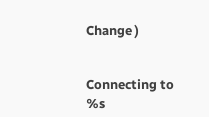Change )


Connecting to %s